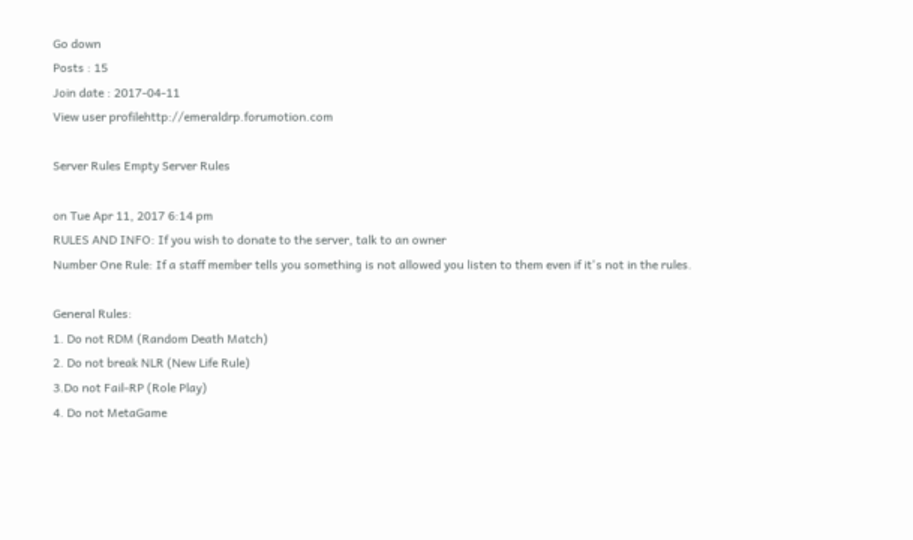Go down
Posts : 15
Join date : 2017-04-11
View user profilehttp://emeraldrp.forumotion.com

Server Rules Empty Server Rules

on Tue Apr 11, 2017 6:14 pm
RULES AND INFO: If you wish to donate to the server, talk to an owner
Number One Rule: If a staff member tells you something is not allowed you listen to them even if it's not in the rules.

General Rules:
1. Do not RDM (Random Death Match)
2. Do not break NLR (New Life Rule)
3.Do not Fail-RP (Role Play)
4. Do not MetaGame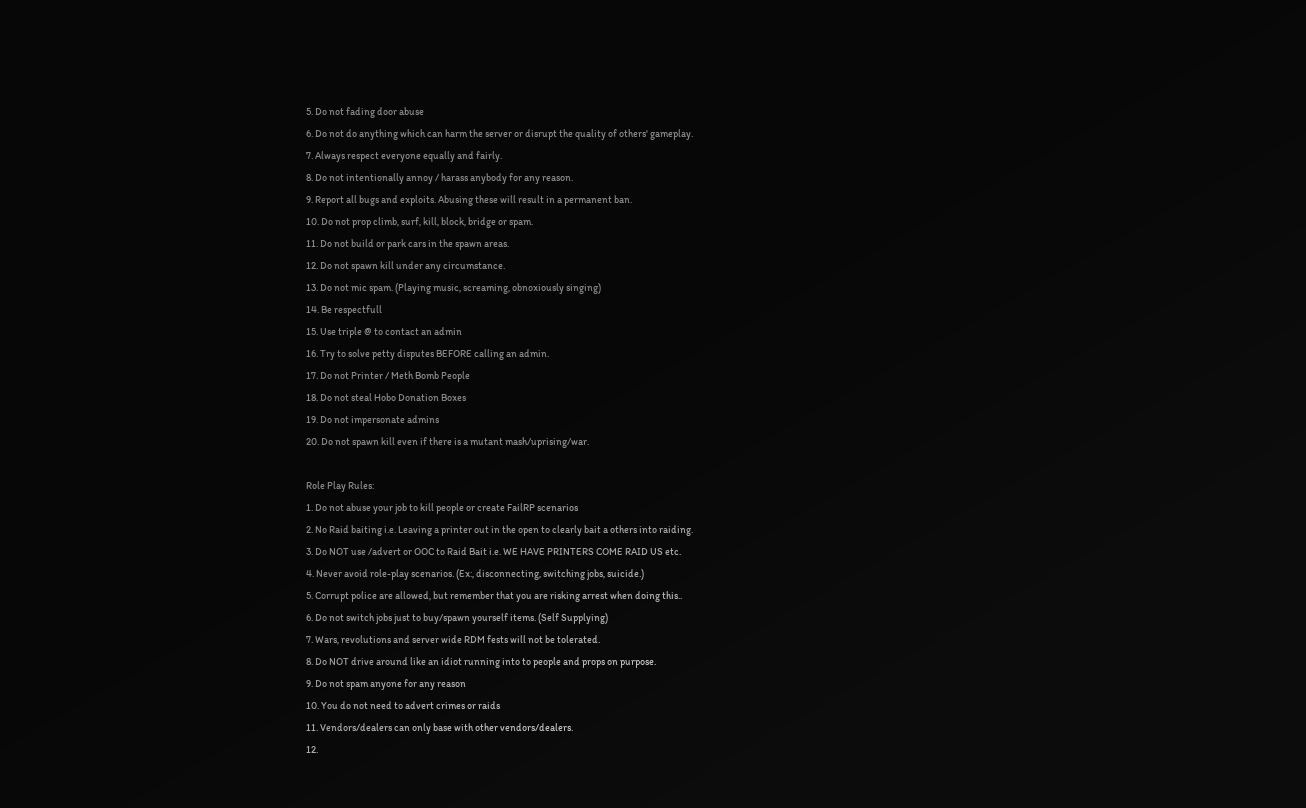5. Do not fading door abuse
6. Do not do anything which can harm the server or disrupt the quality of others' gameplay.
7. Always respect everyone equally and fairly.
8. Do not intentionally annoy / harass anybody for any reason.
9. Report all bugs and exploits. Abusing these will result in a permanent ban.
10. Do not prop climb, surf, kill, block, bridge or spam.
11. Do not build or park cars in the spawn areas.
12. Do not spawn kill under any circumstance.
13. Do not mic spam. (Playing music, screaming, obnoxiously singing)
14. Be respectfull
15. Use triple @ to contact an admin
16. Try to solve petty disputes BEFORE calling an admin.
17. Do not Printer / Meth Bomb People
18. Do not steal Hobo Donation Boxes
19. Do not impersonate admins
20. Do not spawn kill even if there is a mutant mash/uprising/war.

Role Play Rules:
1. Do not abuse your job to kill people or create FailRP scenarios
2. No Raid baiting i.e. Leaving a printer out in the open to clearly bait a others into raiding.
3. Do NOT use /advert or OOC to Raid Bait i.e. WE HAVE PRINTERS COME RAID US etc.
4. Never avoid role-play scenarios. (Ex:, disconnecting, switching jobs, suicide.)
5. Corrupt police are allowed, but remember that you are risking arrest when doing this..
6. Do not switch jobs just to buy/spawn yourself items. (Self Supplying)
7. Wars, revolutions and server wide RDM fests will not be tolerated.
8. Do NOT drive around like an idiot running into to people and props on purpose.
9. Do not spam anyone for any reason
10. You do not need to advert crimes or raids
11. Vendors/dealers can only base with other vendors/dealers.
12.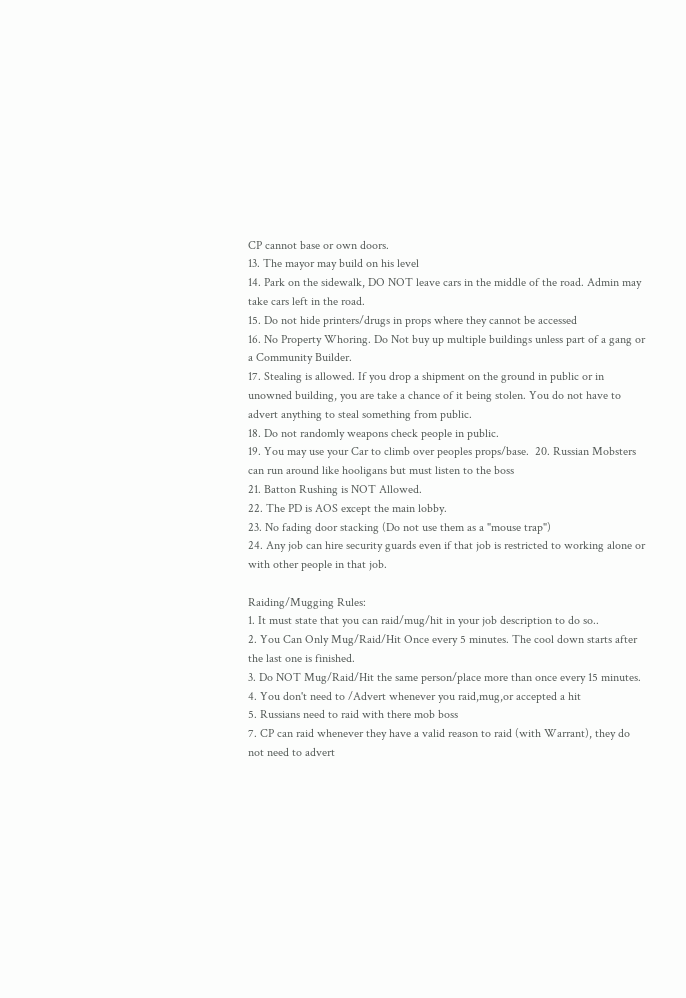CP cannot base or own doors.
13. The mayor may build on his level
14. Park on the sidewalk, DO NOT leave cars in the middle of the road. Admin may take cars left in the road.
15. Do not hide printers/drugs in props where they cannot be accessed
16. No Property Whoring. Do Not buy up multiple buildings unless part of a gang or a Community Builder.
17. Stealing is allowed. If you drop a shipment on the ground in public or in unowned building, you are take a chance of it being stolen. You do not have to advert anything to steal something from public.
18. Do not randomly weapons check people in public.
19. You may use your Car to climb over peoples props/base.  20. Russian Mobsters can run around like hooligans but must listen to the boss
21. Batton Rushing is NOT Allowed.
22. The PD is AOS except the main lobby.
23. No fading door stacking (Do not use them as a "mouse trap")
24. Any job can hire security guards even if that job is restricted to working alone or with other people in that job.

Raiding/Mugging Rules:
1. It must state that you can raid/mug/hit in your job description to do so..
2. You Can Only Mug/Raid/Hit Once every 5 minutes. The cool down starts after the last one is finished.
3. Do NOT Mug/Raid/Hit the same person/place more than once every 15 minutes.
4. You don't need to /Advert whenever you raid,mug,or accepted a hit
5. Russians need to raid with there mob boss
7. CP can raid whenever they have a valid reason to raid (with Warrant), they do not need to advert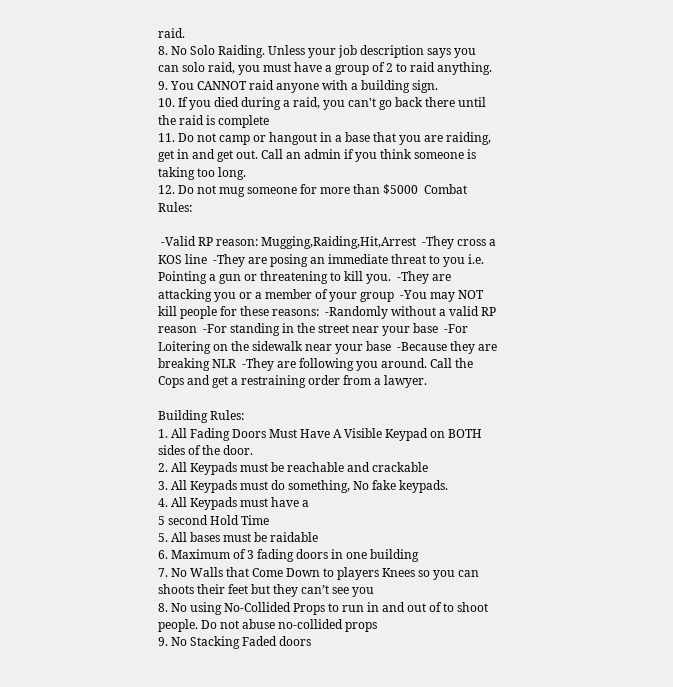raid.
8. No Solo Raiding. Unless your job description says you can solo raid, you must have a group of 2 to raid anything.
9. You CANNOT raid anyone with a building sign.
10. If you died during a raid, you can't go back there until the raid is complete
11. Do not camp or hangout in a base that you are raiding, get in and get out. Call an admin if you think someone is taking too long.
12. Do not mug someone for more than $5000  Combat Rules:

 -Valid RP reason: Mugging,Raiding,Hit,Arrest  -They cross a KOS line  -They are posing an immediate threat to you i.e. Pointing a gun or threatening to kill you.  -They are attacking you or a member of your group  -You may NOT kill people for these reasons:  -Randomly without a valid RP reason  -For standing in the street near your base  -For Loitering on the sidewalk near your base  -Because they are breaking NLR  -They are following you around. Call the Cops and get a restraining order from a lawyer.

Building Rules:
1. All Fading Doors Must Have A Visible Keypad on BOTH sides of the door.
2. All Keypads must be reachable and crackable
3. All Keypads must do something, No fake keypads.
4. All Keypads must have a
5 second Hold Time
5. All bases must be raidable
6. Maximum of 3 fading doors in one building
7. No Walls that Come Down to players Knees so you can shoots their feet but they can’t see you
8. No using No-Collided Props to run in and out of to shoot people. Do not abuse no-collided props
9. No Stacking Faded doors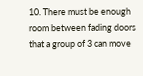10. There must be enough room between fading doors that a group of 3 can move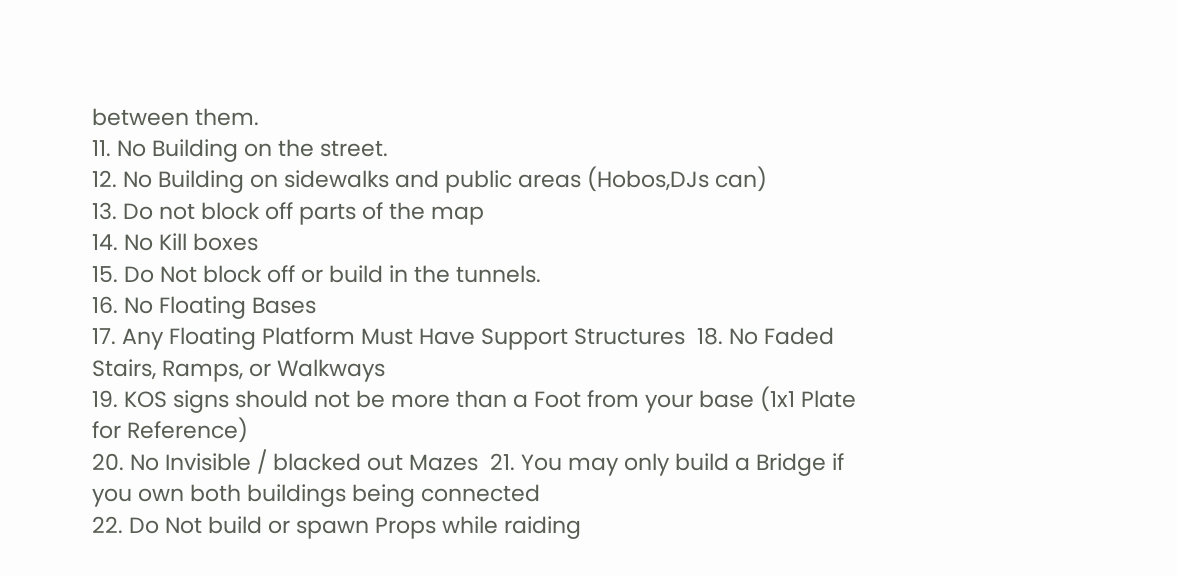between them.
11. No Building on the street.
12. No Building on sidewalks and public areas (Hobos,DJs can)
13. Do not block off parts of the map
14. No Kill boxes
15. Do Not block off or build in the tunnels.
16. No Floating Bases
17. Any Floating Platform Must Have Support Structures  18. No Faded Stairs, Ramps, or Walkways
19. KOS signs should not be more than a Foot from your base (1x1 Plate for Reference)
20. No Invisible / blacked out Mazes  21. You may only build a Bridge if you own both buildings being connected
22. Do Not build or spawn Props while raiding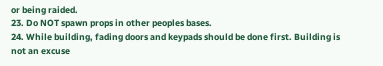or being raided.
23. Do NOT spawn props in other peoples bases.
24. While building, fading doors and keypads should be done first. Building is not an excuse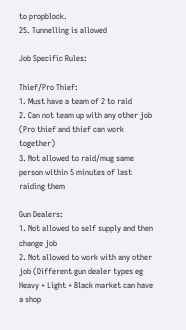to propblock.
25. Tunnelling is allowed

Job Specific Rules:

Thief/Pro Thief:
1. Must have a team of 2 to raid
2. Can not team up with any other job (Pro thief and thief can work together)
3. Not allowed to raid/mug same person within 5 minutes of last raiding them

Gun Dealers:
1. Not allowed to self supply and then change job
2. Not allowed to work with any other job (Different gun dealer types eg Heavy + Light + Black market can have a shop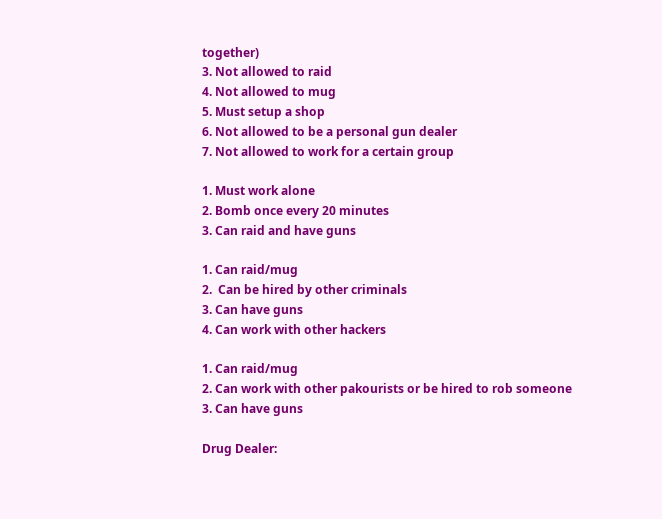together)
3. Not allowed to raid
4. Not allowed to mug
5. Must setup a shop
6. Not allowed to be a personal gun dealer
7. Not allowed to work for a certain group

1. Must work alone
2. Bomb once every 20 minutes
3. Can raid and have guns

1. Can raid/mug
2.  Can be hired by other criminals
3. Can have guns
4. Can work with other hackers

1. Can raid/mug
2. Can work with other pakourists or be hired to rob someone
3. Can have guns

Drug Dealer: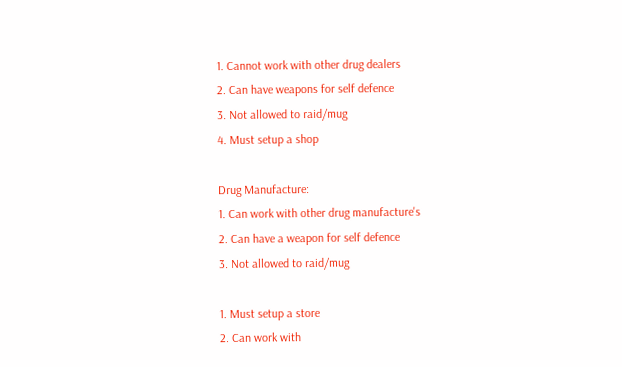1. Cannot work with other drug dealers
2. Can have weapons for self defence
3. Not allowed to raid/mug
4. Must setup a shop

Drug Manufacture:
1. Can work with other drug manufacture's
2. Can have a weapon for self defence
3. Not allowed to raid/mug

1. Must setup a store
2. Can work with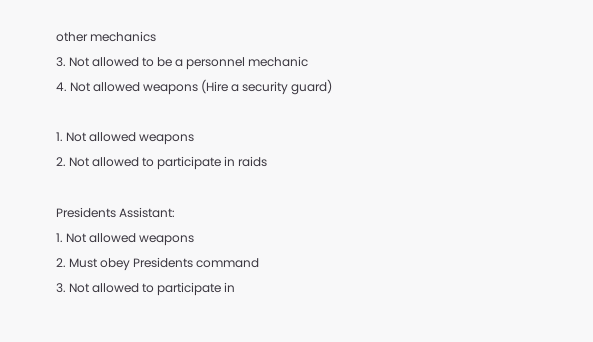other mechanics
3. Not allowed to be a personnel mechanic
4. Not allowed weapons (Hire a security guard)

1. Not allowed weapons
2. Not allowed to participate in raids

Presidents Assistant:
1. Not allowed weapons
2. Must obey Presidents command
3. Not allowed to participate in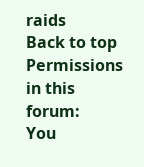raids
Back to top
Permissions in this forum:
You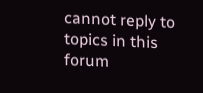cannot reply to topics in this forum